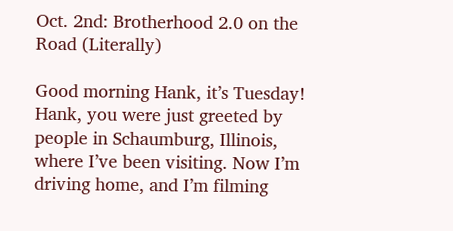Oct. 2nd: Brotherhood 2.0 on the Road (Literally)

Good morning Hank, it’s Tuesday! Hank, you were just greeted by people in Schaumburg, Illinois, where I’ve been visiting. Now I’m driving home, and I’m filming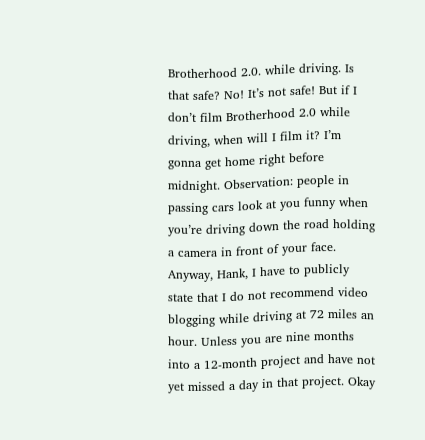Brotherhood 2.0. while driving. Is that safe? No! It’s not safe! But if I don’t film Brotherhood 2.0 while driving, when will I film it? I’m gonna get home right before midnight. Observation: people in passing cars look at you funny when you’re driving down the road holding a camera in front of your face. Anyway, Hank, I have to publicly state that I do not recommend video blogging while driving at 72 miles an hour. Unless you are nine months into a 12-month project and have not yet missed a day in that project. Okay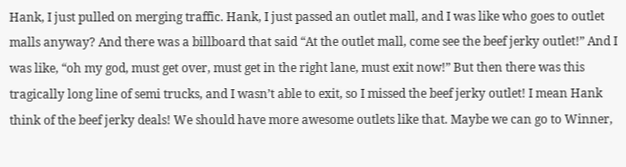Hank, I just pulled on merging traffic. Hank, I just passed an outlet mall, and I was like who goes to outlet malls anyway? And there was a billboard that said “At the outlet mall, come see the beef jerky outlet!” And I was like, “oh my god, must get over, must get in the right lane, must exit now!” But then there was this tragically long line of semi trucks, and I wasn’t able to exit, so I missed the beef jerky outlet! I mean Hank think of the beef jerky deals! We should have more awesome outlets like that. Maybe we can go to Winner,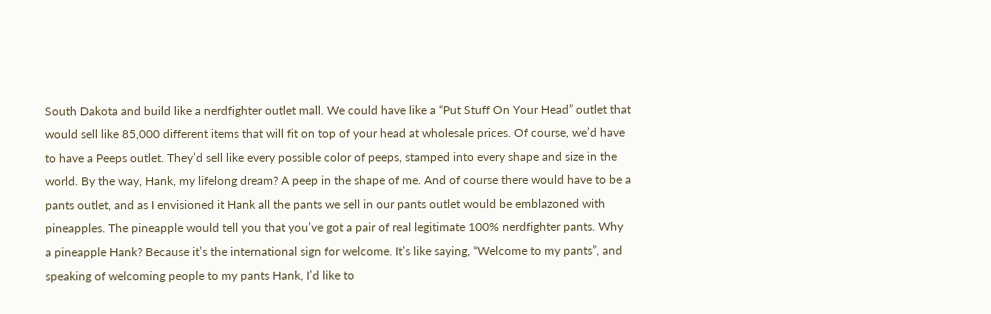South Dakota and build like a nerdfighter outlet mall. We could have like a “Put Stuff On Your Head” outlet that would sell like 85,000 different items that will fit on top of your head at wholesale prices. Of course, we’d have to have a Peeps outlet. They’d sell like every possible color of peeps, stamped into every shape and size in the world. By the way, Hank, my lifelong dream? A peep in the shape of me. And of course there would have to be a pants outlet, and as I envisioned it Hank all the pants we sell in our pants outlet would be emblazoned with pineapples. The pineapple would tell you that you’ve got a pair of real legitimate 100% nerdfighter pants. Why a pineapple Hank? Because it’s the international sign for welcome. It’s like saying, “Welcome to my pants”, and speaking of welcoming people to my pants Hank, I’d like to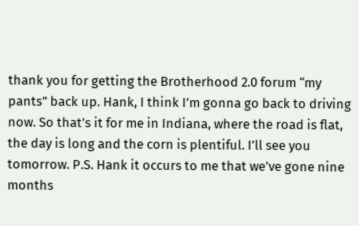thank you for getting the Brotherhood 2.0 forum “my pants” back up. Hank, I think I’m gonna go back to driving now. So that’s it for me in Indiana, where the road is flat, the day is long and the corn is plentiful. I’ll see you tomorrow. P.S. Hank it occurs to me that we’ve gone nine months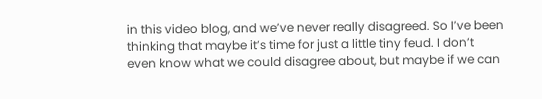in this video blog, and we’ve never really disagreed. So I’ve been thinking that maybe it’s time for just a little tiny feud. I don’t even know what we could disagree about, but maybe if we can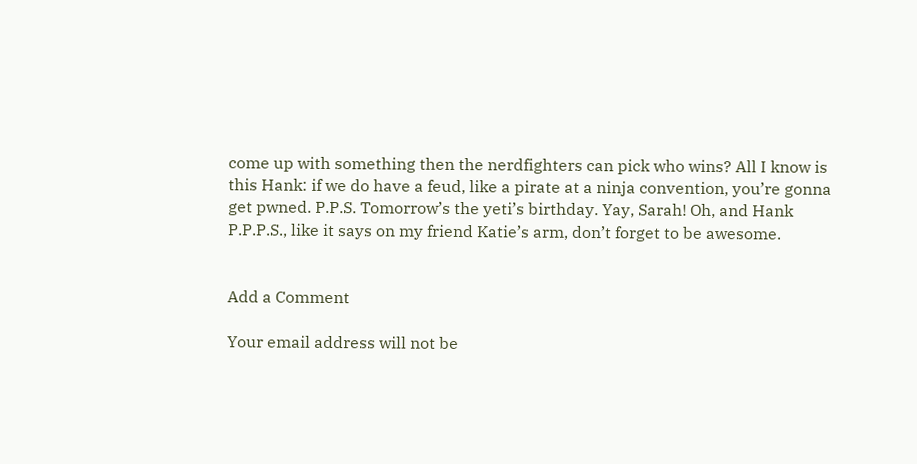come up with something then the nerdfighters can pick who wins? All I know is this Hank: if we do have a feud, like a pirate at a ninja convention, you’re gonna get pwned. P.P.S. Tomorrow’s the yeti’s birthday. Yay, Sarah! Oh, and Hank P.P.P.S., like it says on my friend Katie’s arm, don’t forget to be awesome.


Add a Comment

Your email address will not be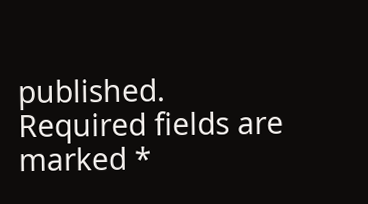published. Required fields are marked *